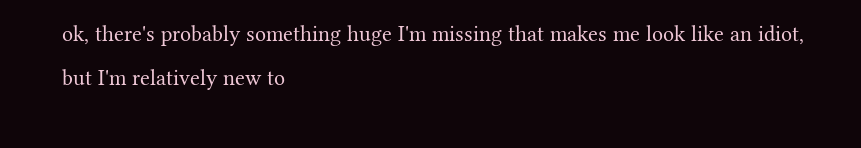ok, there's probably something huge I'm missing that makes me look like an idiot, but I'm relatively new to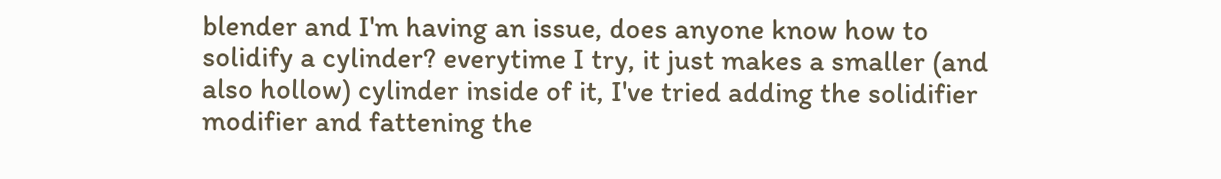blender and I'm having an issue, does anyone know how to solidify a cylinder? everytime I try, it just makes a smaller (and also hollow) cylinder inside of it, I've tried adding the solidifier modifier and fattening the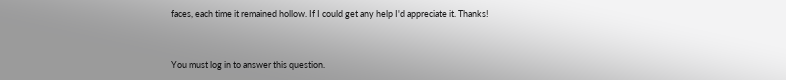faces, each time it remained hollow. If I could get any help I'd appreciate it. Thanks!



You must log in to answer this question.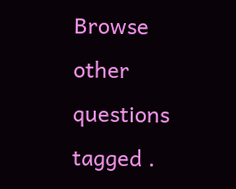Browse other questions tagged .